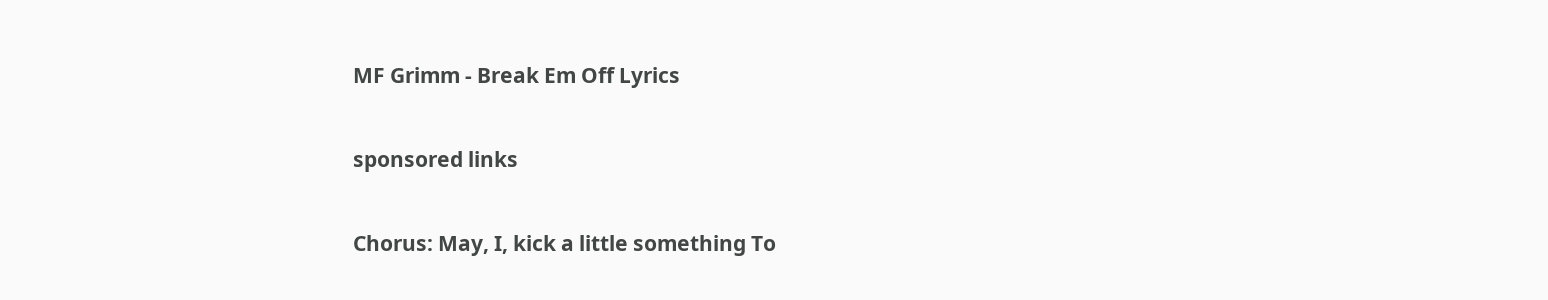MF Grimm - Break Em Off Lyrics

sponsored links

Chorus: May, I, kick a little something To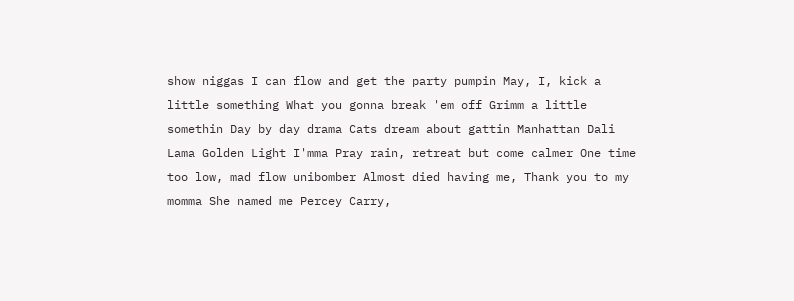show niggas I can flow and get the party pumpin May, I, kick a little something What you gonna break 'em off Grimm a little somethin Day by day drama Cats dream about gattin Manhattan Dali Lama Golden Light I'mma Pray rain, retreat but come calmer One time too low, mad flow unibomber Almost died having me, Thank you to my momma She named me Percey Carry,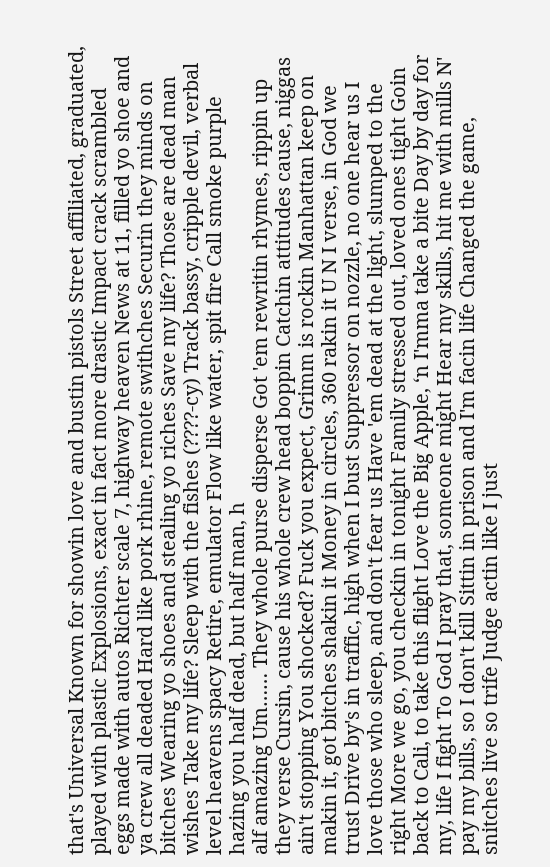that's Universal Known for showin love and bustin pistols Street affiliated, graduated, played with plastic Explosions, exact in fact more drastic Impact crack scrambled eggs made with autos Richter scale 7, highway heaven News at 11, filled yo shoe and ya crew all deaded Hard like pork rhine, remote swithches Securin they minds on bitches Wearing yo shoes and stealing yo riches Save my life? Those are dead man wishes Take my life? Sleep with the fishes (????-cy) Track bassy, cripple devil, verbal level heavens spacy Retire, emulator Flow like water, spit fire Call smoke purple hazing you half dead, but half man, h
alf amazing Um…… They whole purse disperse Got 'em rewritin rhymes, rippin up they verse Cursin, cause his whole crew head boppin Catchin attitudes cause, niggas ain't stopping You shocked? Fuck you expect, Grimm is rockin Manhattan keep on makin it, got bitches shakin it Money in circles, 360 rakin it U N I verse, in God we trust Drive by's in traffic, high when I bust Suppressor on nozzle, no one hear us I love those who sleep, and don't fear us Have 'em dead at the light, slumped to the right More we go, you checkin in tonight Family stressed out, loved ones tight Goin back to Cali, to take this flight Love the Big Apple, ‘n I'mma take a bite Day by day for my, life I fight To God I pray that, someone might Hear my skills, hit me with mills N' pay my bills, so I don't kill Sittin in prison and I'm facin life Changed the game, snitches live so trife Judge actin like I just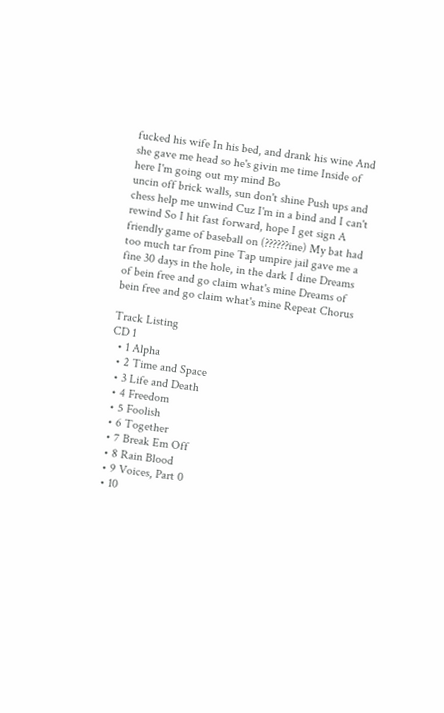fucked his wife In his bed, and drank his wine And she gave me head so he's givin me time Inside of here I'm going out my mind Bo
uncin off brick walls, sun don't shine Push ups and chess help me unwind Cuz I'm in a bind and I can't rewind So I hit fast forward, hope I get sign A friendly game of baseball on (??????ine) My bat had too much tar from pine Tap umpire jail gave me a fine 30 days in the hole, in the dark I dine Dreams of bein free and go claim what's mine Dreams of bein free and go claim what's mine Repeat Chorus

Track Listing
CD 1
  • 1 Alpha
  • 2 Time and Space
  • 3 Life and Death
  • 4 Freedom
  • 5 Foolish
  • 6 Together
  • 7 Break Em Off
  • 8 Rain Blood
  • 9 Voices, Part 0
  • 10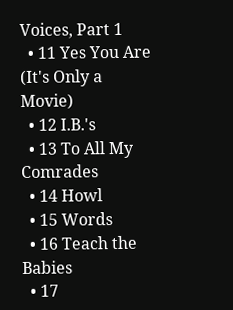Voices, Part 1
  • 11 Yes You Are (It's Only a Movie)
  • 12 I.B.'s
  • 13 To All My Comrades
  • 14 Howl
  • 15 Words
  • 16 Teach the Babies
  • 17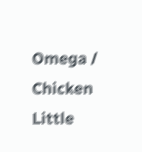Omega / Chicken Little